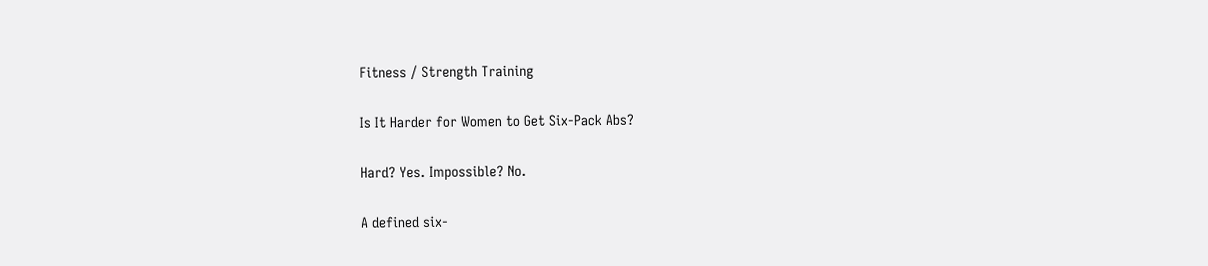Fitness / Strength Training

Is It Harder for Women to Get Six-Pack Abs?

Hard? Yes. Impossible? No.

A defined six-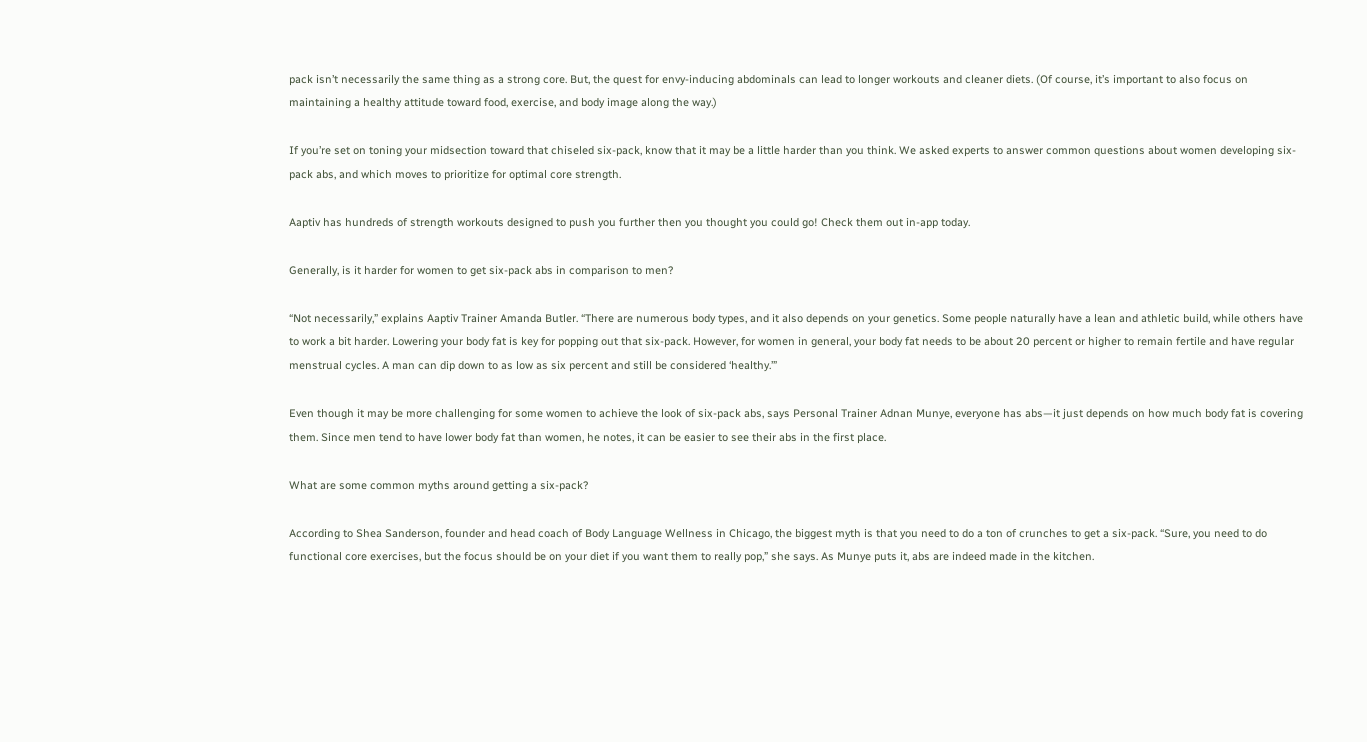pack isn’t necessarily the same thing as a strong core. But, the quest for envy-inducing abdominals can lead to longer workouts and cleaner diets. (Of course, it’s important to also focus on maintaining a healthy attitude toward food, exercise, and body image along the way.)

If you’re set on toning your midsection toward that chiseled six-pack, know that it may be a little harder than you think. We asked experts to answer common questions about women developing six-pack abs, and which moves to prioritize for optimal core strength.

Aaptiv has hundreds of strength workouts designed to push you further then you thought you could go! Check them out in-app today.

Generally, is it harder for women to get six-pack abs in comparison to men?

“Not necessarily,” explains Aaptiv Trainer Amanda Butler. “There are numerous body types, and it also depends on your genetics. Some people naturally have a lean and athletic build, while others have to work a bit harder. Lowering your body fat is key for popping out that six-pack. However, for women in general, your body fat needs to be about 20 percent or higher to remain fertile and have regular menstrual cycles. A man can dip down to as low as six percent and still be considered ‘healthy.’”

Even though it may be more challenging for some women to achieve the look of six-pack abs, says Personal Trainer Adnan Munye, everyone has abs—it just depends on how much body fat is covering them. Since men tend to have lower body fat than women, he notes, it can be easier to see their abs in the first place.

What are some common myths around getting a six-pack?

According to Shea Sanderson, founder and head coach of Body Language Wellness in Chicago, the biggest myth is that you need to do a ton of crunches to get a six-pack. “Sure, you need to do functional core exercises, but the focus should be on your diet if you want them to really pop,” she says. As Munye puts it, abs are indeed made in the kitchen.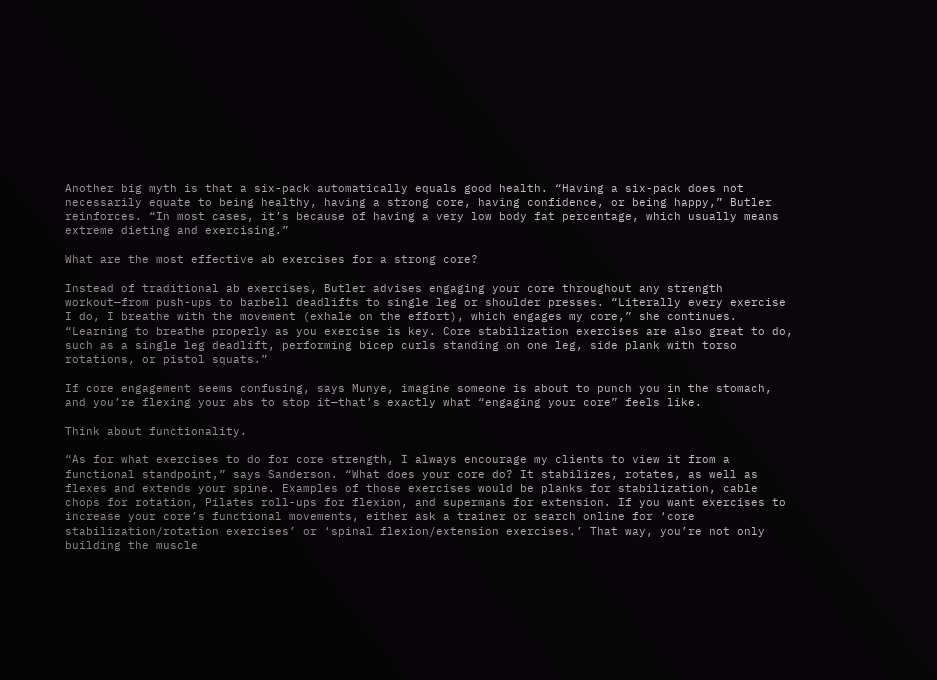Another big myth is that a six-pack automatically equals good health. “Having a six-pack does not necessarily equate to being healthy, having a strong core, having confidence, or being happy,” Butler reinforces. “In most cases, it’s because of having a very low body fat percentage, which usually means extreme dieting and exercising.”

What are the most effective ab exercises for a strong core?

Instead of traditional ab exercises, Butler advises engaging your core throughout any strength workout—from push-ups to barbell deadlifts to single leg or shoulder presses. “Literally every exercise I do, I breathe with the movement (exhale on the effort), which engages my core,” she continues. “Learning to breathe properly as you exercise is key. Core stabilization exercises are also great to do, such as a single leg deadlift, performing bicep curls standing on one leg, side plank with torso rotations, or pistol squats.”

If core engagement seems confusing, says Munye, imagine someone is about to punch you in the stomach, and you’re flexing your abs to stop it—that’s exactly what “engaging your core” feels like.

Think about functionality.

“As for what exercises to do for core strength, I always encourage my clients to view it from a functional standpoint,” says Sanderson. “What does your core do? It stabilizes, rotates, as well as flexes and extends your spine. Examples of those exercises would be planks for stabilization, cable chops for rotation, Pilates roll-ups for flexion, and supermans for extension. If you want exercises to increase your core’s functional movements, either ask a trainer or search online for ‘core stabilization/rotation exercises’ or ‘spinal flexion/extension exercises.’ That way, you’re not only building the muscle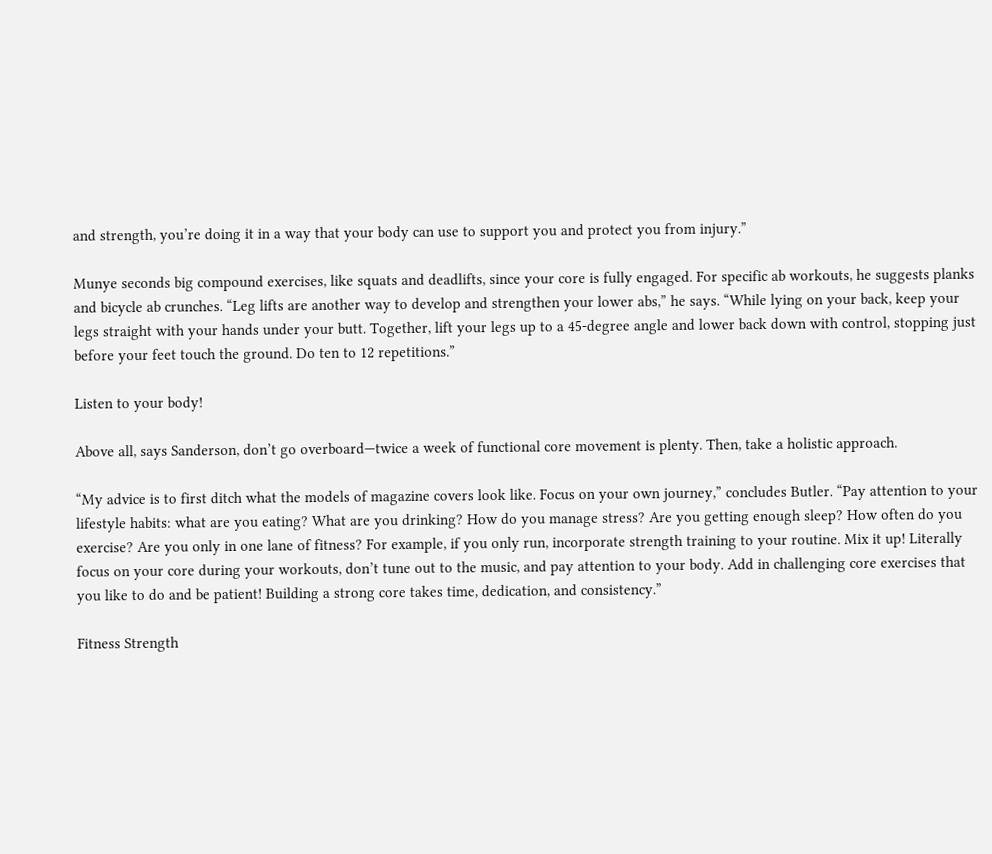and strength, you’re doing it in a way that your body can use to support you and protect you from injury.”

Munye seconds big compound exercises, like squats and deadlifts, since your core is fully engaged. For specific ab workouts, he suggests planks and bicycle ab crunches. “Leg lifts are another way to develop and strengthen your lower abs,” he says. “While lying on your back, keep your legs straight with your hands under your butt. Together, lift your legs up to a 45-degree angle and lower back down with control, stopping just before your feet touch the ground. Do ten to 12 repetitions.”

Listen to your body!

Above all, says Sanderson, don’t go overboard—twice a week of functional core movement is plenty. Then, take a holistic approach.

“My advice is to first ditch what the models of magazine covers look like. Focus on your own journey,” concludes Butler. “Pay attention to your lifestyle habits: what are you eating? What are you drinking? How do you manage stress? Are you getting enough sleep? How often do you exercise? Are you only in one lane of fitness? For example, if you only run, incorporate strength training to your routine. Mix it up! Literally focus on your core during your workouts, don’t tune out to the music, and pay attention to your body. Add in challenging core exercises that you like to do and be patient! Building a strong core takes time, dedication, and consistency.”

Fitness Strength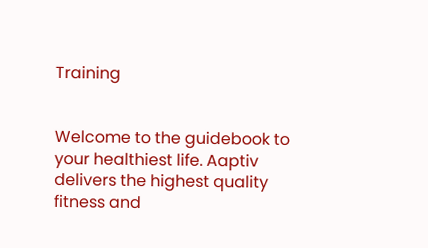Training


Welcome to the guidebook to your healthiest life. Aaptiv delivers the highest quality fitness and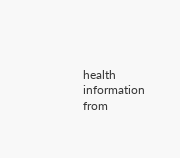health information from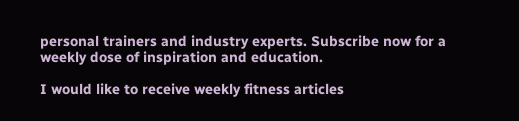personal trainers and industry experts. Subscribe now for a weekly dose of inspiration and education.

I would like to receive weekly fitness articles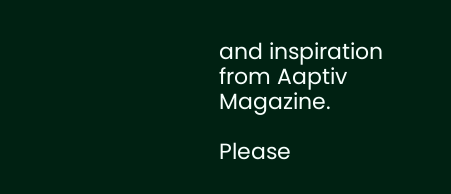and inspiration from Aaptiv Magazine.

Please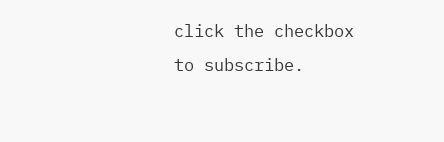click the checkbox to subscribe.